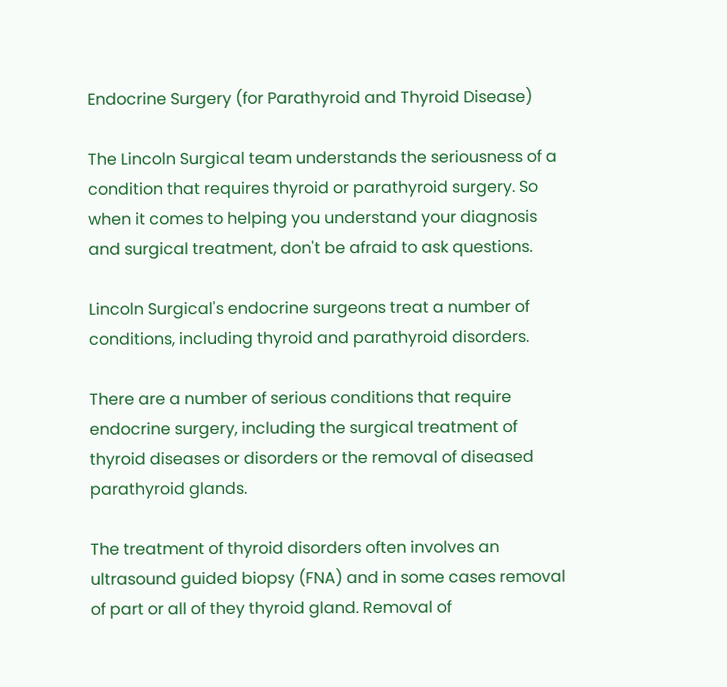Endocrine Surgery (for Parathyroid and Thyroid Disease)

The Lincoln Surgical team understands the seriousness of a condition that requires thyroid or parathyroid surgery. So when it comes to helping you understand your diagnosis and surgical treatment, don't be afraid to ask questions.

Lincoln Surgical's endocrine surgeons treat a number of conditions, including thyroid and parathyroid disorders.

There are a number of serious conditions that require endocrine surgery, including the surgical treatment of thyroid diseases or disorders or the removal of diseased parathyroid glands.

The treatment of thyroid disorders often involves an ultrasound guided biopsy (FNA) and in some cases removal of part or all of they thyroid gland. Removal of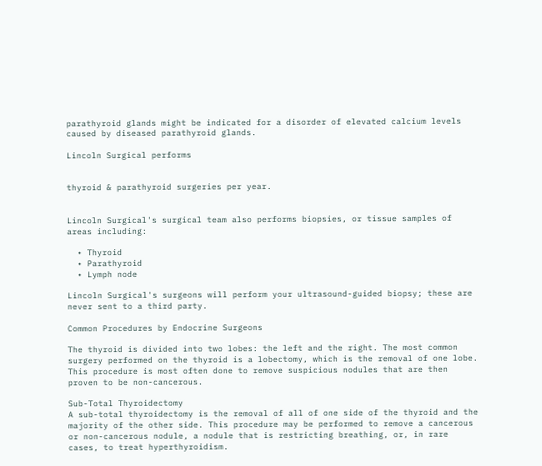parathyroid glands might be indicated for a disorder of elevated calcium levels caused by diseased parathyroid glands.

Lincoln Surgical performs


thyroid & parathyroid surgeries per year.


Lincoln Surgical's surgical team also performs biopsies, or tissue samples of areas including:

  • Thyroid
  • Parathyroid
  • Lymph node

Lincoln Surgical's surgeons will perform your ultrasound-guided biopsy; these are never sent to a third party.

Common Procedures by Endocrine Surgeons

The thyroid is divided into two lobes: the left and the right. The most common surgery performed on the thyroid is a lobectomy, which is the removal of one lobe. This procedure is most often done to remove suspicious nodules that are then proven to be non-cancerous.

Sub-Total Thyroidectomy
A sub-total thyroidectomy is the removal of all of one side of the thyroid and the majority of the other side. This procedure may be performed to remove a cancerous or non-cancerous nodule, a nodule that is restricting breathing, or, in rare cases, to treat hyperthyroidism.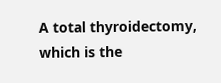A total thyroidectomy, which is the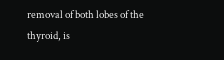removal of both lobes of the thyroid, is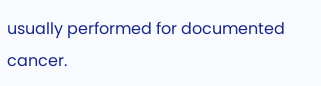usually performed for documented cancer.